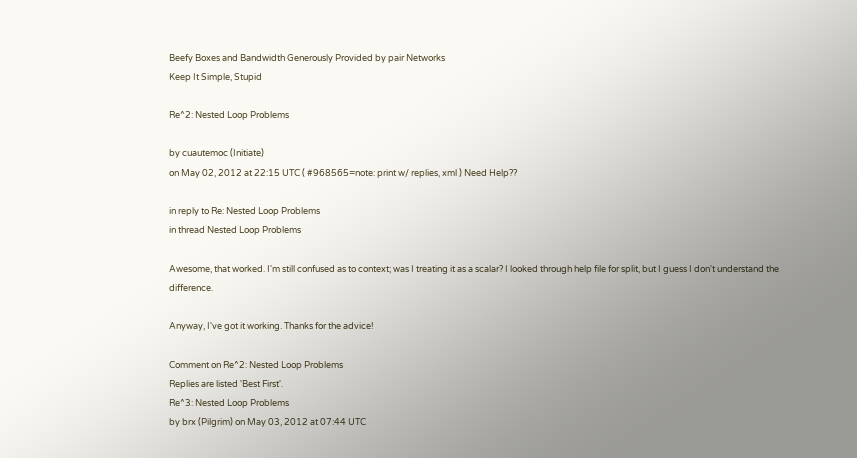Beefy Boxes and Bandwidth Generously Provided by pair Networks
Keep It Simple, Stupid

Re^2: Nested Loop Problems

by cuautemoc (Initiate)
on May 02, 2012 at 22:15 UTC ( #968565=note: print w/ replies, xml ) Need Help??

in reply to Re: Nested Loop Problems
in thread Nested Loop Problems

Awesome, that worked. I'm still confused as to context; was I treating it as a scalar? I looked through help file for split, but I guess I don't understand the difference.

Anyway, I've got it working. Thanks for the advice!

Comment on Re^2: Nested Loop Problems
Replies are listed 'Best First'.
Re^3: Nested Loop Problems
by brx (Pilgrim) on May 03, 2012 at 07:44 UTC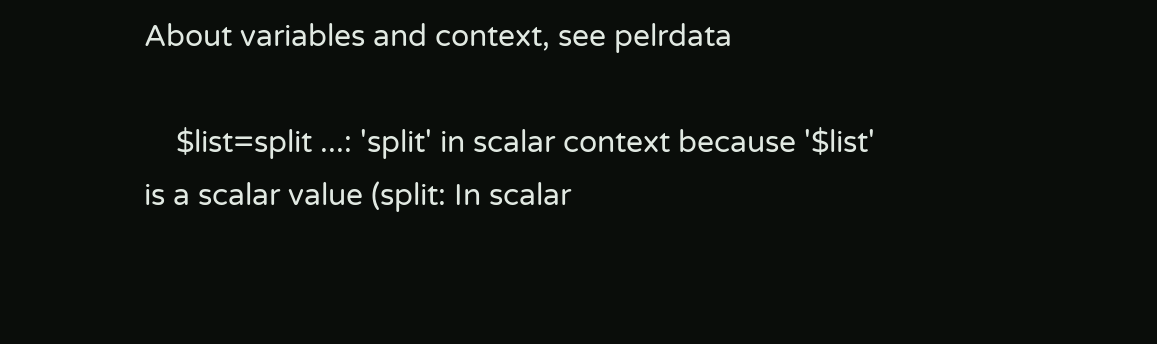About variables and context, see pelrdata

    $list=split ...: 'split' in scalar context because '$list' is a scalar value (split: In scalar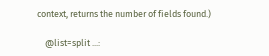context, returns the number of fields found.)

    @list=split ...: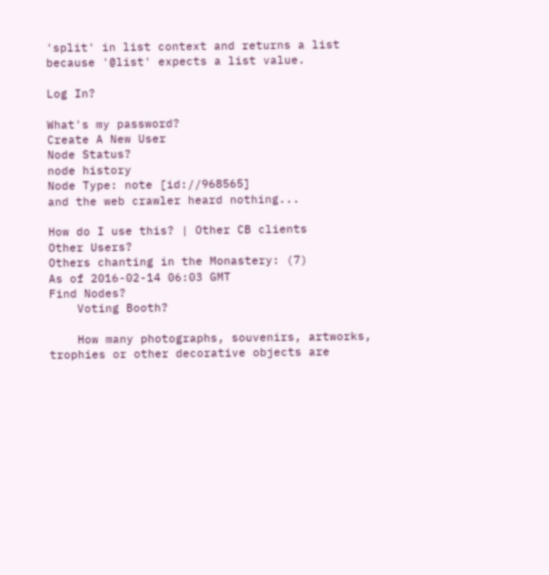'split' in list context and returns a list because '@list' expects a list value.

Log In?

What's my password?
Create A New User
Node Status?
node history
Node Type: note [id://968565]
and the web crawler heard nothing...

How do I use this? | Other CB clients
Other Users?
Others chanting in the Monastery: (7)
As of 2016-02-14 06:03 GMT
Find Nodes?
    Voting Booth?

    How many photographs, souvenirs, artworks, trophies or other decorative objects are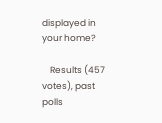displayed in your home?

    Results (457 votes), past polls